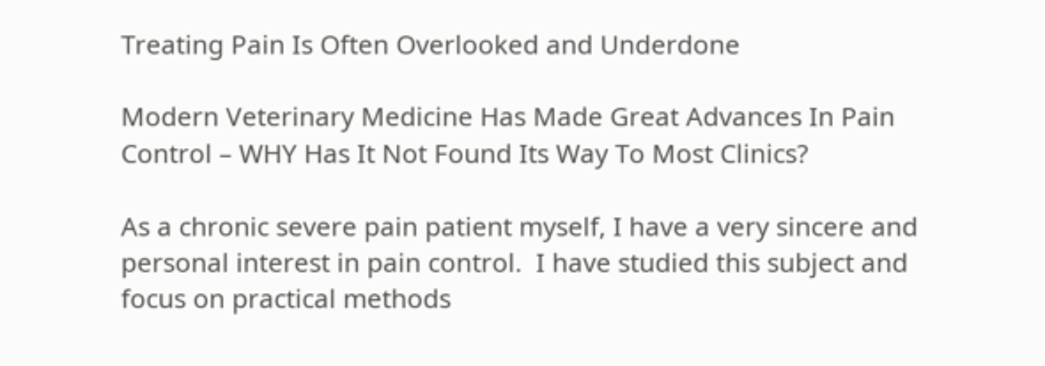Treating Pain Is Often Overlooked and Underdone

Modern Veterinary Medicine Has Made Great Advances In Pain Control – WHY Has It Not Found Its Way To Most Clinics?

As a chronic severe pain patient myself, I have a very sincere and personal interest in pain control.  I have studied this subject and focus on practical methods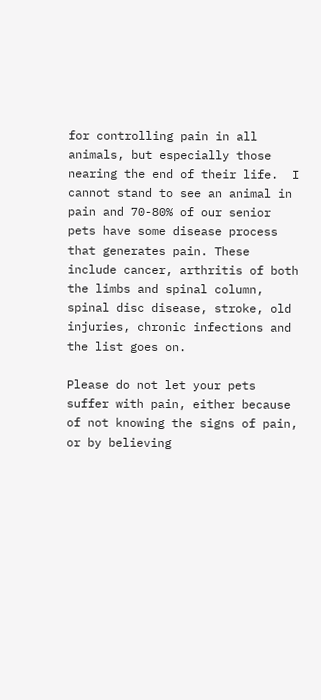for controlling pain in all animals, but especially those nearing the end of their life.  I cannot stand to see an animal in pain and 70-80% of our senior pets have some disease process that generates pain. These include cancer, arthritis of both the limbs and spinal column, spinal disc disease, stroke, old injuries, chronic infections and the list goes on.

Please do not let your pets suffer with pain, either because of not knowing the signs of pain, or by believing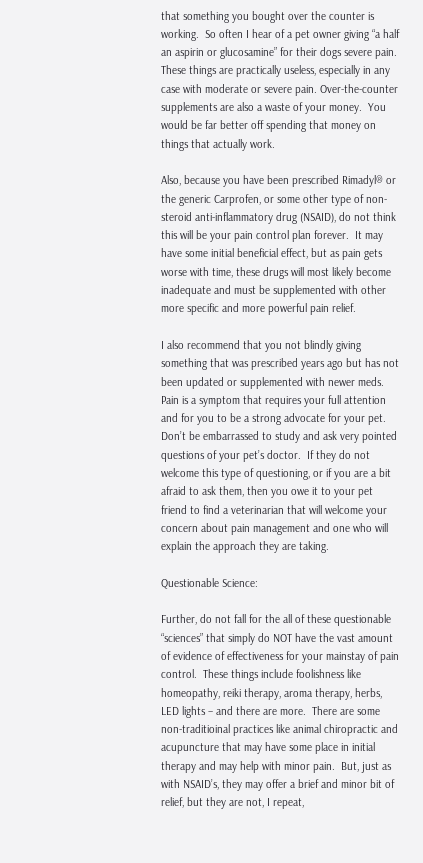that something you bought over the counter is working.  So often I hear of a pet owner giving “a half an aspirin or glucosamine” for their dogs severe pain.  These things are practically useless, especially in any case with moderate or severe pain. Over-the-counter supplements are also a waste of your money.  You would be far better off spending that money on things that actually work.

Also, because you have been prescribed Rimadyl® or the generic Carprofen, or some other type of non-steroid anti-inflammatory drug (NSAID), do not think this will be your pain control plan forever.  It may have some initial beneficial effect, but as pain gets worse with time, these drugs will most likely become inadequate and must be supplemented with other more specific and more powerful pain relief.

I also recommend that you not blindly giving something that was prescribed years ago but has not been updated or supplemented with newer meds.  Pain is a symptom that requires your full attention and for you to be a strong advocate for your pet.  Don’t be embarrassed to study and ask very pointed questions of your pet’s doctor.  If they do not welcome this type of questioning, or if you are a bit afraid to ask them, then you owe it to your pet friend to find a veterinarian that will welcome your concern about pain management and one who will explain the approach they are taking.

Questionable Science:

Further, do not fall for the all of these questionable “sciences” that simply do NOT have the vast amount of evidence of effectiveness for your mainstay of pain control.  These things include foolishness like homeopathy, reiki therapy, aroma therapy, herbs, LED lights – and there are more.  There are some non-traditioinal practices like animal chiropractic and acupuncture that may have some place in initial therapy and may help with minor pain.  But, just as with NSAID’s, they may offer a brief and minor bit of relief, but they are not, I repeat,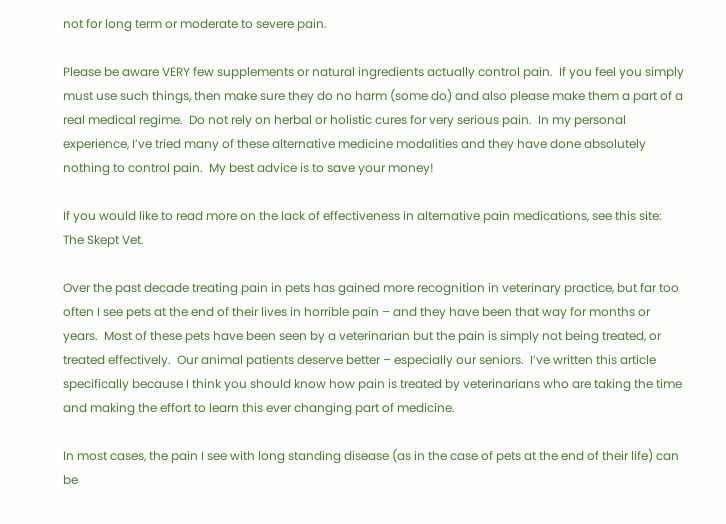not for long term or moderate to severe pain.

Please be aware VERY few supplements or natural ingredients actually control pain.  If you feel you simply must use such things, then make sure they do no harm (some do) and also please make them a part of a real medical regime.  Do not rely on herbal or holistic cures for very serious pain.  In my personal experience, I’ve tried many of these alternative medicine modalities and they have done absolutely nothing to control pain.  My best advice is to save your money!

If you would like to read more on the lack of effectiveness in alternative pain medications, see this site:  The Skept Vet.

Over the past decade treating pain in pets has gained more recognition in veterinary practice, but far too often I see pets at the end of their lives in horrible pain – and they have been that way for months or years.  Most of these pets have been seen by a veterinarian but the pain is simply not being treated, or treated effectively.  Our animal patients deserve better – especially our seniors.  I’ve written this article specifically because I think you should know how pain is treated by veterinarians who are taking the time and making the effort to learn this ever changing part of medicine.

In most cases, the pain I see with long standing disease (as in the case of pets at the end of their life) can be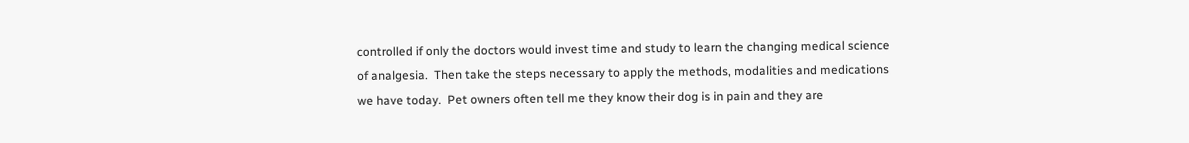controlled if only the doctors would invest time and study to learn the changing medical science of analgesia.  Then take the steps necessary to apply the methods, modalities and medications we have today.  Pet owners often tell me they know their dog is in pain and they are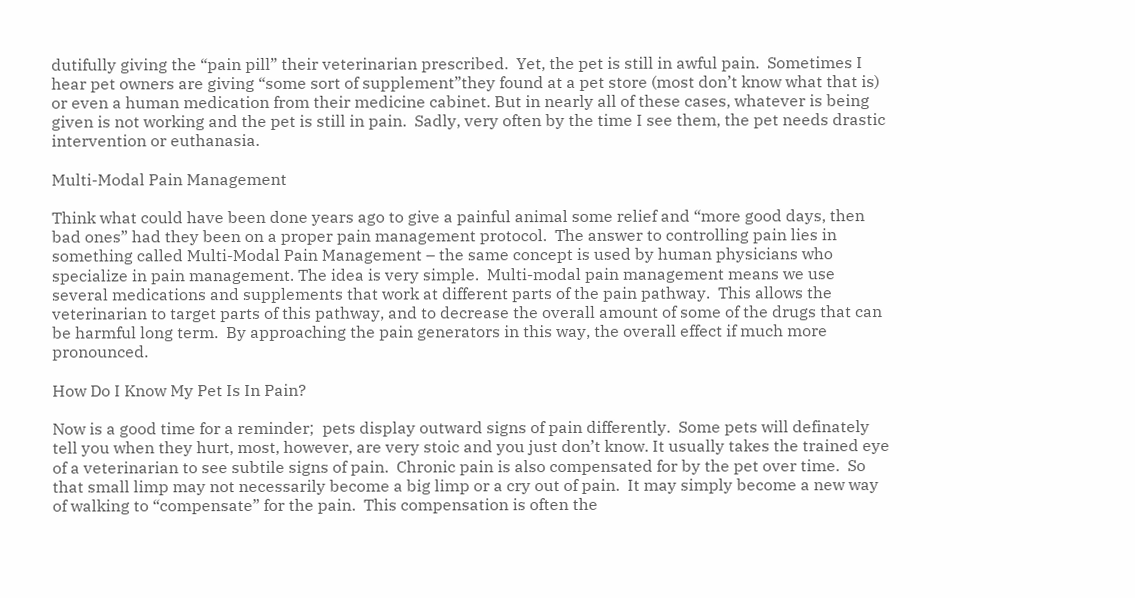dutifully giving the “pain pill” their veterinarian prescribed.  Yet, the pet is still in awful pain.  Sometimes I hear pet owners are giving “some sort of supplement”they found at a pet store (most don’t know what that is) or even a human medication from their medicine cabinet. But in nearly all of these cases, whatever is being given is not working and the pet is still in pain.  Sadly, very often by the time I see them, the pet needs drastic intervention or euthanasia.

Multi-Modal Pain Management

Think what could have been done years ago to give a painful animal some relief and “more good days, then bad ones” had they been on a proper pain management protocol.  The answer to controlling pain lies in something called Multi-Modal Pain Management – the same concept is used by human physicians who specialize in pain management. The idea is very simple.  Multi-modal pain management means we use several medications and supplements that work at different parts of the pain pathway.  This allows the veterinarian to target parts of this pathway, and to decrease the overall amount of some of the drugs that can be harmful long term.  By approaching the pain generators in this way, the overall effect if much more pronounced.

How Do I Know My Pet Is In Pain?

Now is a good time for a reminder;  pets display outward signs of pain differently.  Some pets will definately tell you when they hurt, most, however, are very stoic and you just don’t know. It usually takes the trained eye of a veterinarian to see subtile signs of pain.  Chronic pain is also compensated for by the pet over time.  So that small limp may not necessarily become a big limp or a cry out of pain.  It may simply become a new way of walking to “compensate” for the pain.  This compensation is often the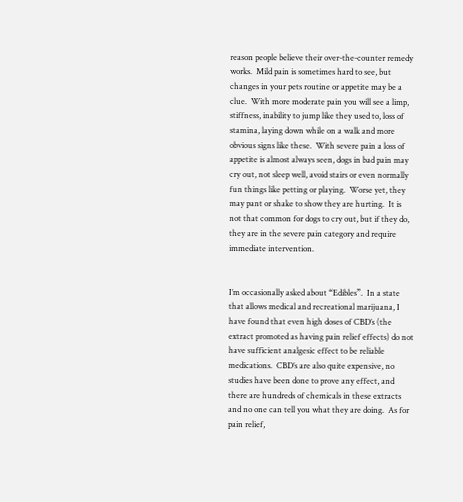reason people believe their over-the-counter remedy works.  Mild pain is sometimes hard to see, but changes in your pets routine or appetite may be a clue.  With more moderate pain you will see a limp, stiffness, inability to jump like they used to, loss of stamina, laying down while on a walk and more obvious signs like these.  With severe pain a loss of appetite is almost always seen, dogs in bad pain may cry out, not sleep well, avoid stairs or even normally fun things like petting or playing.  Worse yet, they may pant or shake to show they are hurting.  It is not that common for dogs to cry out, but if they do, they are in the severe pain category and require immediate intervention.


I’m occasionally asked about “Edibles”.  In a state that allows medical and recreational marijuana, I have found that even high doses of CBD’s (the extract promoted as having pain relief effects) do not have sufficient analgesic effect to be reliable medications.  CBD’s are also quite expensive, no studies have been done to prove any effect, and there are hundreds of chemicals in these extracts and no one can tell you what they are doing.  As for pain relief,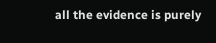all the evidence is purely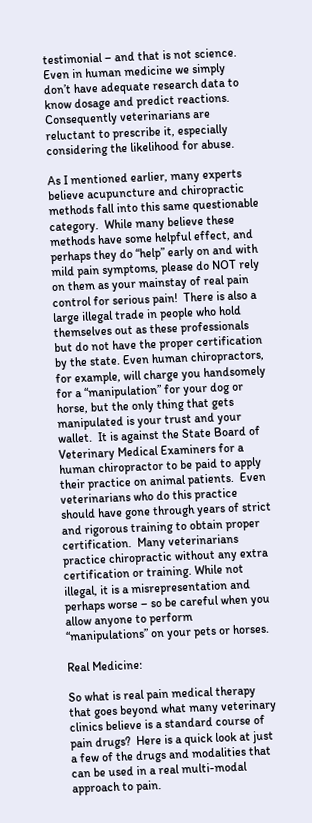testimonial – and that is not science.  Even in human medicine we simply don’t have adequate research data to know dosage and predict reactions. Consequently veterinarians are reluctant to prescribe it, especially considering the likelihood for abuse.

As I mentioned earlier, many experts believe acupuncture and chiropractic methods fall into this same questionable category.  While many believe these methods have some helpful effect, and perhaps they do “help” early on and with mild pain symptoms, please do NOT rely on them as your mainstay of real pain control for serious pain!  There is also a large illegal trade in people who hold themselves out as these professionals but do not have the proper certification by the state. Even human chiropractors, for example, will charge you handsomely for a “manipulation” for your dog or horse, but the only thing that gets manipulated is your trust and your wallet.  It is against the State Board of Veterinary Medical Examiners for a human chiropractor to be paid to apply their practice on animal patients.  Even veterinarians who do this practice should have gone through years of strict and rigorous training to obtain proper certification.  Many veterinarians practice chiropractic without any extra certification or training. While not illegal, it is a misrepresentation and perhaps worse – so be careful when you allow anyone to perform “manipulations” on your pets or horses.

Real Medicine:

So what is real pain medical therapy that goes beyond what many veterinary clinics believe is a standard course of pain drugs?  Here is a quick look at just a few of the drugs and modalities that can be used in a real multi-modal approach to pain.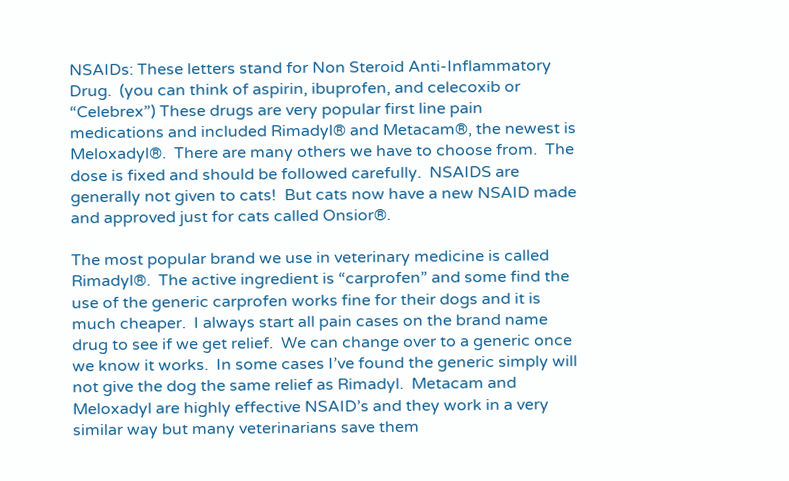NSAIDs: These letters stand for Non Steroid Anti-Inflammatory Drug.  (you can think of aspirin, ibuprofen, and celecoxib or “Celebrex”) These drugs are very popular first line pain medications and included Rimadyl® and Metacam®, the newest is Meloxadyl®.  There are many others we have to choose from.  The dose is fixed and should be followed carefully.  NSAIDS are generally not given to cats!  But cats now have a new NSAID made and approved just for cats called Onsior®.

The most popular brand we use in veterinary medicine is called Rimadyl®.  The active ingredient is “carprofen” and some find the use of the generic carprofen works fine for their dogs and it is much cheaper.  I always start all pain cases on the brand name drug to see if we get relief.  We can change over to a generic once we know it works.  In some cases I’ve found the generic simply will not give the dog the same relief as Rimadyl.  Metacam and Meloxadyl are highly effective NSAID’s and they work in a very similar way but many veterinarians save them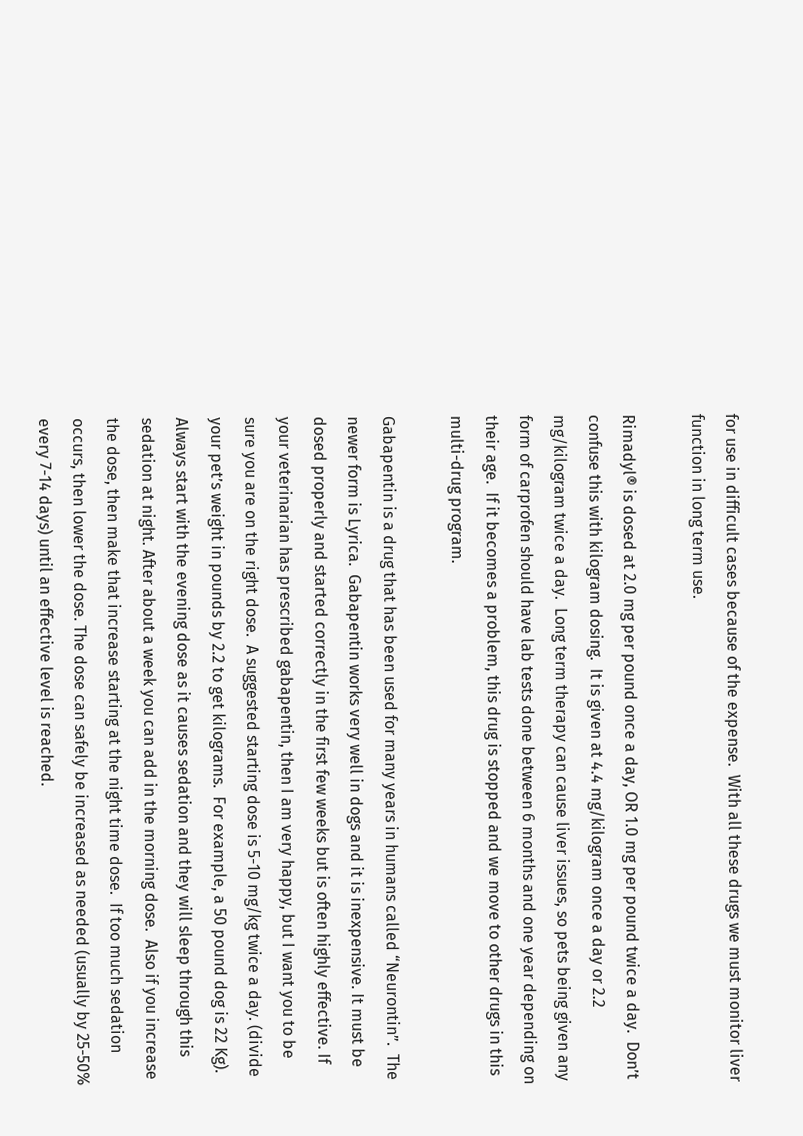for use in difficult cases because of the expense.  With all these drugs we must monitor liver function in long term use.

Rimadyl® is dosed at 2.0 mg per pound once a day, OR 1.0 mg per pound twice a day.  Don’t confuse this with kilogram dosing.  It is given at 4.4 mg/kilogram once a day or 2.2 mg/kilogram twice a day.  Long term therapy can cause liver issues, so pets being given any form of carprofen should have lab tests done between 6 months and one year depending on their age.  If it becomes a problem, this drug is stopped and we move to other drugs in this multi-drug program.

Gabapentin is a drug that has been used for many years in humans called “Neurontin”.  The newer form is Lyrica.  Gabapentin works very well in dogs and it is inexpensive. It must be dosed properly and started correctly in the first few weeks but is often highly effective. If your veterinarian has prescribed gabapentin, then I am very happy, but I want you to be sure you are on the right dose.  A suggested starting dose is 5-10 mg/kg twice a day. (divide your pet’s weight in pounds by 2.2 to get kilograms.  For example, a 50 pound dog is 22 Kg).  Always start with the evening dose as it causes sedation and they will sleep through this sedation at night. After about a week you can add in the morning dose.  Also if you increase the dose, then make that increase starting at the night time dose.  If too much sedation occurs, then lower the dose. The dose can safely be increased as needed (usually by 25-50% every 7-14 days) until an effective level is reached.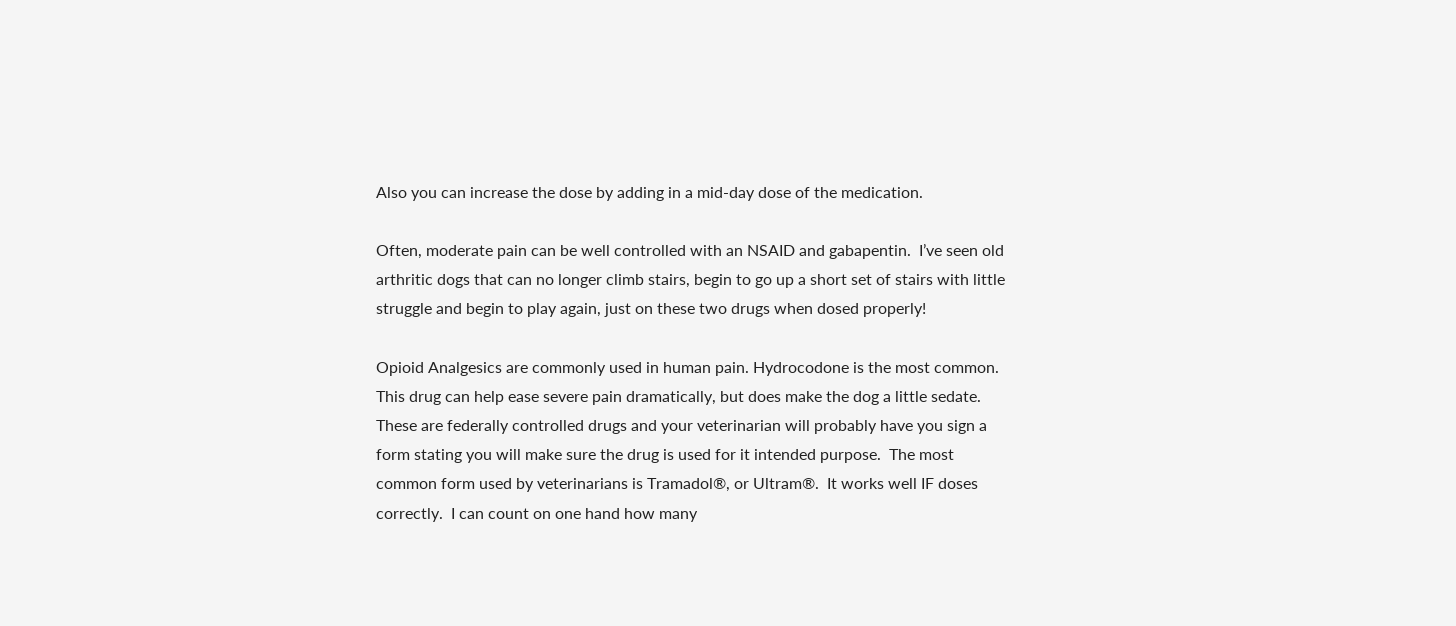Also you can increase the dose by adding in a mid-day dose of the medication.

Often, moderate pain can be well controlled with an NSAID and gabapentin.  I’ve seen old arthritic dogs that can no longer climb stairs, begin to go up a short set of stairs with little struggle and begin to play again, just on these two drugs when dosed properly!

Opioid Analgesics are commonly used in human pain. Hydrocodone is the most common.  This drug can help ease severe pain dramatically, but does make the dog a little sedate.  These are federally controlled drugs and your veterinarian will probably have you sign a form stating you will make sure the drug is used for it intended purpose.  The most common form used by veterinarians is Tramadol®, or Ultram®.  It works well IF doses correctly.  I can count on one hand how many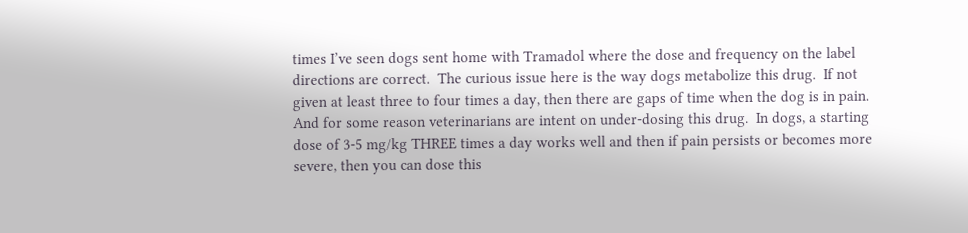times I’ve seen dogs sent home with Tramadol where the dose and frequency on the label directions are correct.  The curious issue here is the way dogs metabolize this drug.  If not given at least three to four times a day, then there are gaps of time when the dog is in pain.  And for some reason veterinarians are intent on under-dosing this drug.  In dogs, a starting dose of 3-5 mg/kg THREE times a day works well and then if pain persists or becomes more severe, then you can dose this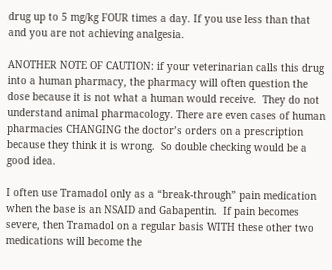drug up to 5 mg/kg FOUR times a day. If you use less than that and you are not achieving analgesia.

ANOTHER NOTE OF CAUTION: if your veterinarian calls this drug into a human pharmacy, the pharmacy will often question the dose because it is not what a human would receive.  They do not understand animal pharmacology. There are even cases of human pharmacies CHANGING the doctor’s orders on a prescription because they think it is wrong.  So double checking would be a good idea.

I often use Tramadol only as a “break-through” pain medication when the base is an NSAID and Gabapentin.  If pain becomes severe, then Tramadol on a regular basis WITH these other two medications will become the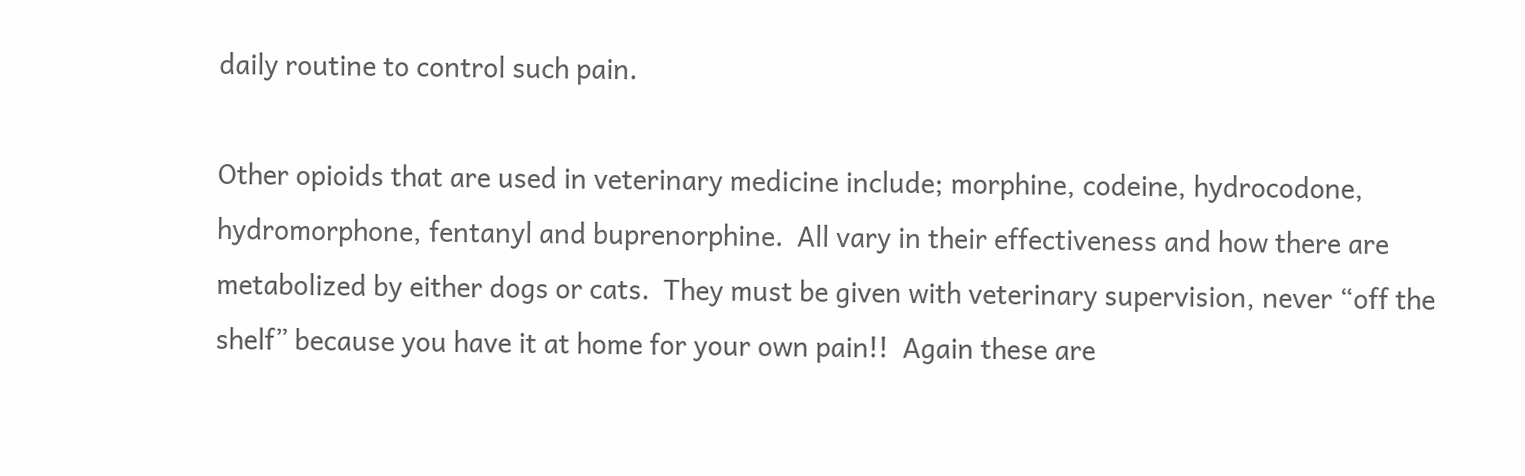daily routine to control such pain.

Other opioids that are used in veterinary medicine include; morphine, codeine, hydrocodone, hydromorphone, fentanyl and buprenorphine.  All vary in their effectiveness and how there are metabolized by either dogs or cats.  They must be given with veterinary supervision, never “off the shelf” because you have it at home for your own pain!!  Again these are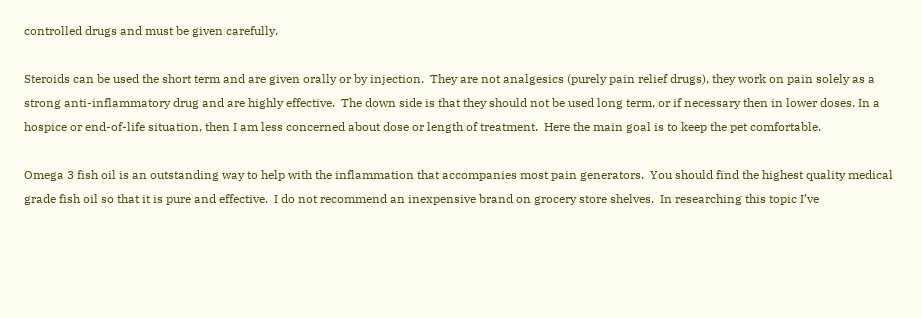controlled drugs and must be given carefully.

Steroids can be used the short term and are given orally or by injection.  They are not analgesics (purely pain relief drugs), they work on pain solely as a strong anti-inflammatory drug and are highly effective.  The down side is that they should not be used long term, or if necessary then in lower doses. In a hospice or end-of-life situation, then I am less concerned about dose or length of treatment.  Here the main goal is to keep the pet comfortable.

Omega 3 fish oil is an outstanding way to help with the inflammation that accompanies most pain generators.  You should find the highest quality medical grade fish oil so that it is pure and effective.  I do not recommend an inexpensive brand on grocery store shelves.  In researching this topic I’ve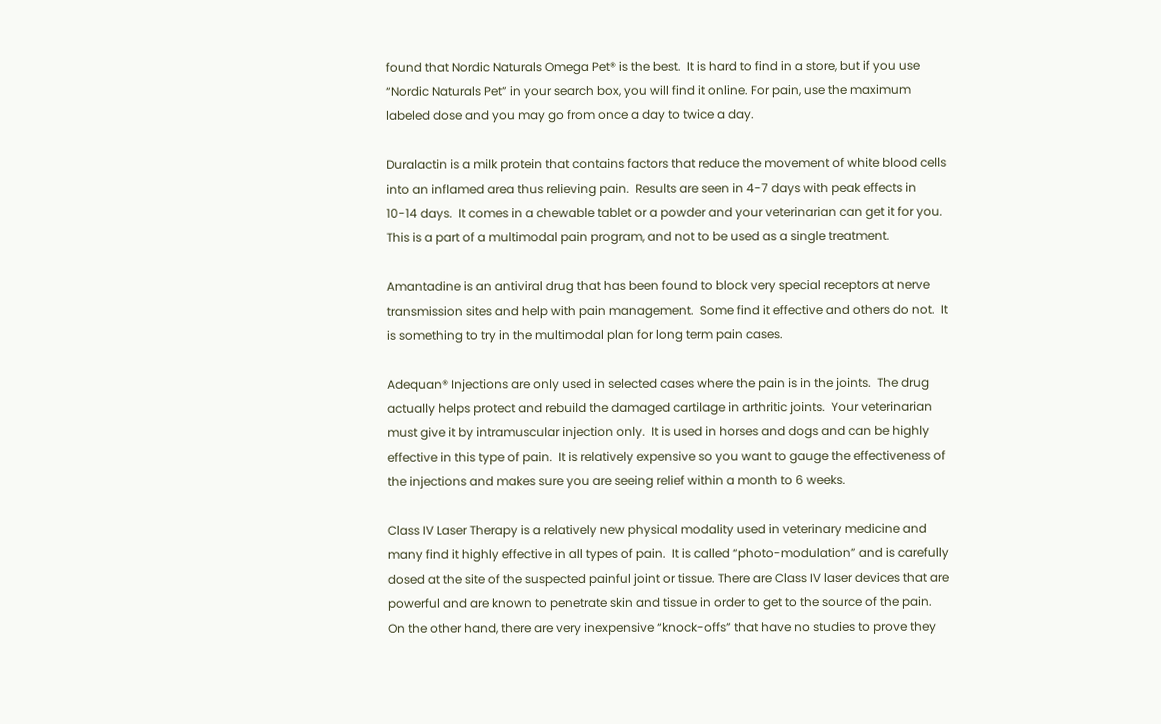found that Nordic Naturals Omega Pet® is the best.  It is hard to find in a store, but if you use “Nordic Naturals Pet” in your search box, you will find it online. For pain, use the maximum labeled dose and you may go from once a day to twice a day.

Duralactin is a milk protein that contains factors that reduce the movement of white blood cells into an inflamed area thus relieving pain.  Results are seen in 4-7 days with peak effects in 10-14 days.  It comes in a chewable tablet or a powder and your veterinarian can get it for you.  This is a part of a multimodal pain program, and not to be used as a single treatment.

Amantadine is an antiviral drug that has been found to block very special receptors at nerve transmission sites and help with pain management.  Some find it effective and others do not.  It is something to try in the multimodal plan for long term pain cases.

Adequan® Injections are only used in selected cases where the pain is in the joints.  The drug actually helps protect and rebuild the damaged cartilage in arthritic joints.  Your veterinarian must give it by intramuscular injection only.  It is used in horses and dogs and can be highly effective in this type of pain.  It is relatively expensive so you want to gauge the effectiveness of the injections and makes sure you are seeing relief within a month to 6 weeks.

Class IV Laser Therapy is a relatively new physical modality used in veterinary medicine and many find it highly effective in all types of pain.  It is called “photo-modulation” and is carefully dosed at the site of the suspected painful joint or tissue. There are Class IV laser devices that are powerful and are known to penetrate skin and tissue in order to get to the source of the pain.  On the other hand, there are very inexpensive “knock-offs” that have no studies to prove they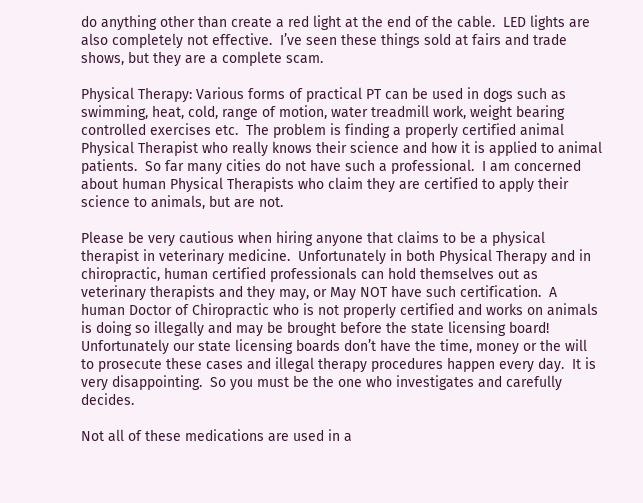do anything other than create a red light at the end of the cable.  LED lights are also completely not effective.  I’ve seen these things sold at fairs and trade shows, but they are a complete scam.

Physical Therapy: Various forms of practical PT can be used in dogs such as swimming, heat, cold, range of motion, water treadmill work, weight bearing controlled exercises etc.  The problem is finding a properly certified animal Physical Therapist who really knows their science and how it is applied to animal patients.  So far many cities do not have such a professional.  I am concerned about human Physical Therapists who claim they are certified to apply their science to animals, but are not.

Please be very cautious when hiring anyone that claims to be a physical therapist in veterinary medicine.  Unfortunately in both Physical Therapy and in chiropractic, human certified professionals can hold themselves out as veterinary therapists and they may, or May NOT have such certification.  A human Doctor of Chiropractic who is not properly certified and works on animals is doing so illegally and may be brought before the state licensing board!  Unfortunately our state licensing boards don’t have the time, money or the will to prosecute these cases and illegal therapy procedures happen every day.  It is very disappointing.  So you must be the one who investigates and carefully decides.

Not all of these medications are used in a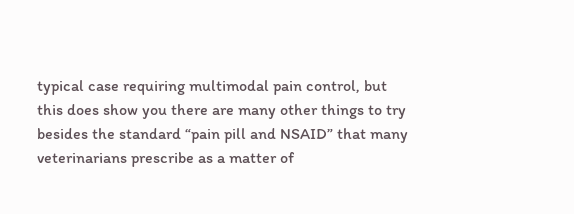typical case requiring multimodal pain control, but this does show you there are many other things to try besides the standard “pain pill and NSAID” that many veterinarians prescribe as a matter of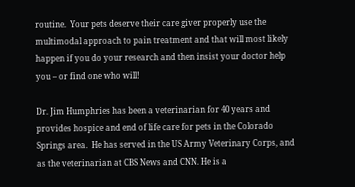routine.  Your pets deserve their care giver properly use the multimodal approach to pain treatment and that will most likely happen if you do your research and then insist your doctor help you – or find one who will!

Dr. Jim Humphries has been a veterinarian for 40 years and provides hospice and end of life care for pets in the Colorado Springs area.  He has served in the US Army Veterinary Corps, and as the veterinarian at CBS News and CNN. He is a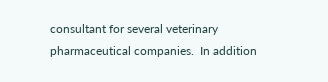consultant for several veterinary pharmaceutical companies.  In addition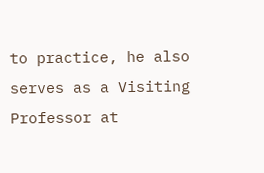to practice, he also serves as a Visiting Professor at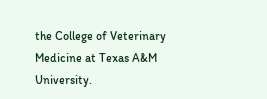the College of Veterinary Medicine at Texas A&M University.